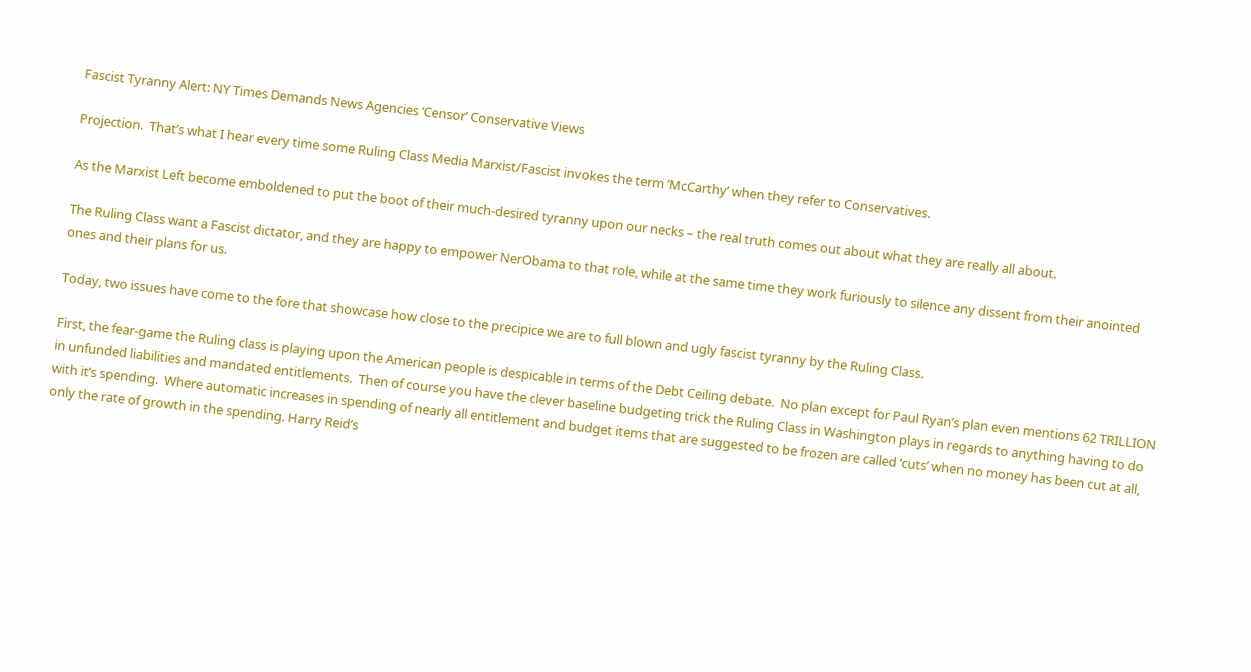Fascist Tyranny Alert: NY Times Demands News Agencies ‘Censor’ Conservative Views

Projection.  That’s what I hear every time some Ruling Class Media Marxist/Fascist invokes the term ‘McCarthy’ when they refer to Conservatives.

As the Marxist Left become emboldened to put the boot of their much-desired tyranny upon our necks – the real truth comes out about what they are really all about.

The Ruling Class want a Fascist dictator, and they are happy to empower NerObama to that role, while at the same time they work furiously to silence any dissent from their anointed ones and their plans for us.

Today, two issues have come to the fore that showcase how close to the precipice we are to full blown and ugly fascist tyranny by the Ruling Class.

First, the fear-game the Ruling class is playing upon the American people is despicable in terms of the Debt Ceiling debate.  No plan except for Paul Ryan’s plan even mentions 62 TRILLION in unfunded liabilities and mandated entitlements.  Then of course you have the clever baseline budgeting trick the Ruling Class in Washington plays in regards to anything having to do with it’s spending.  Where automatic increases in spending of nearly all entitlement and budget items that are suggested to be frozen are called ‘cuts’ when no money has been cut at all, only the rate of growth in the spending. Harry Reid’s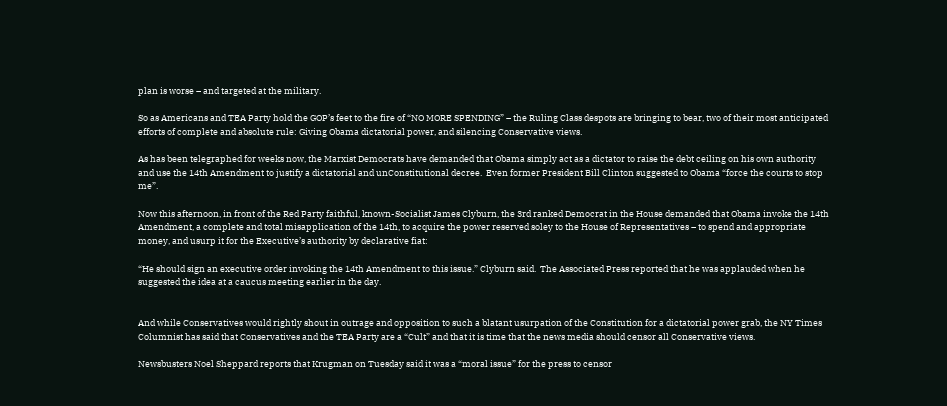plan is worse – and targeted at the military.

So as Americans and TEA Party hold the GOP’s feet to the fire of “NO MORE SPENDING” – the Ruling Class despots are bringing to bear, two of their most anticipated efforts of complete and absolute rule: Giving Obama dictatorial power, and silencing Conservative views.

As has been telegraphed for weeks now, the Marxist Democrats have demanded that Obama simply act as a dictator to raise the debt ceiling on his own authority and use the 14th Amendment to justify a dictatorial and unConstitutional decree.  Even former President Bill Clinton suggested to Obama “force the courts to stop me”.

Now this afternoon, in front of the Red Party faithful, known-Socialist James Clyburn, the 3rd ranked Democrat in the House demanded that Obama invoke the 14th Amendment, a complete and total misapplication of the 14th, to acquire the power reserved soley to the House of Representatives – to spend and appropriate money, and usurp it for the Executive’s authority by declarative fiat:

“He should sign an executive order invoking the 14th Amendment to this issue.” Clyburn said.  The Associated Press reported that he was applauded when he suggested the idea at a caucus meeting earlier in the day.


And while Conservatives would rightly shout in outrage and opposition to such a blatant usurpation of the Constitution for a dictatorial power grab, the NY Times Columnist has said that Conservatives and the TEA Party are a “Cult” and that it is time that the news media should censor all Conservative views.

Newsbusters Noel Sheppard reports that Krugman on Tuesday said it was a “moral issue” for the press to censor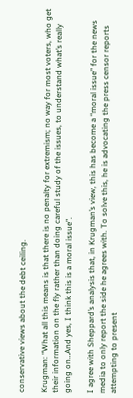conservative views about the debt ceiling.

Krugman: “What all this means is that there is no penalty for extremism; no way for most voters, who get their information on the fly rather than doing careful study of the issues, to understand what’s really going on…And yes, I think this is a moral issue”.

I agree with Sheppard’s analysis that, in Krugman’s view, this has become a “moral issue” for the news media to only report the side he agrees with. To solve this, he is advocating the press censor reports attempting to present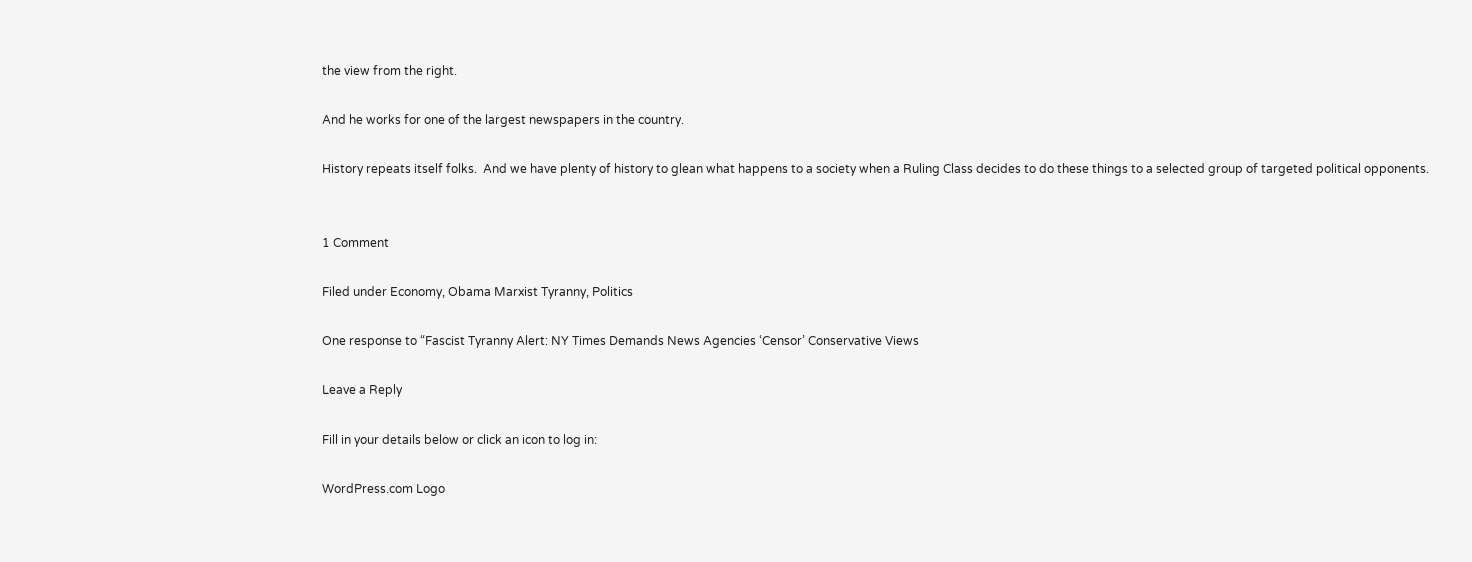the view from the right.

And he works for one of the largest newspapers in the country.

History repeats itself folks.  And we have plenty of history to glean what happens to a society when a Ruling Class decides to do these things to a selected group of targeted political opponents.


1 Comment

Filed under Economy, Obama Marxist Tyranny, Politics

One response to “Fascist Tyranny Alert: NY Times Demands News Agencies ‘Censor’ Conservative Views

Leave a Reply

Fill in your details below or click an icon to log in:

WordPress.com Logo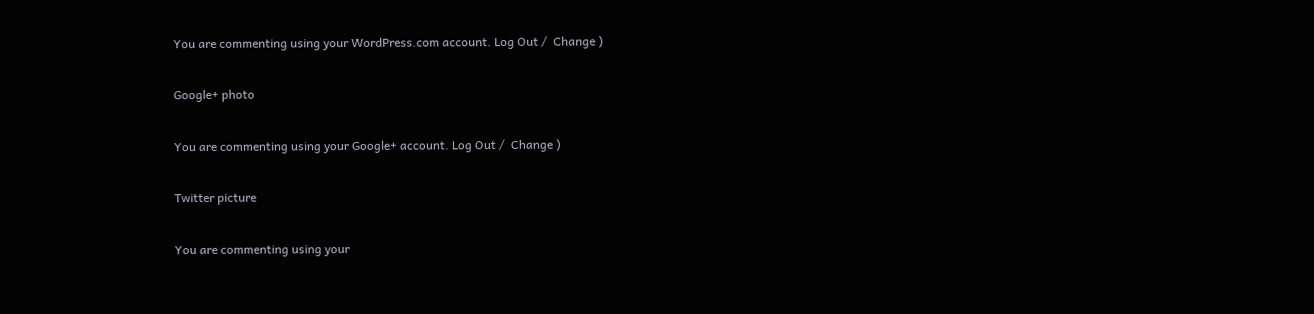You are commenting using your WordPress.com account. Log Out /  Change )

Google+ photo

You are commenting using your Google+ account. Log Out /  Change )

Twitter picture

You are commenting using your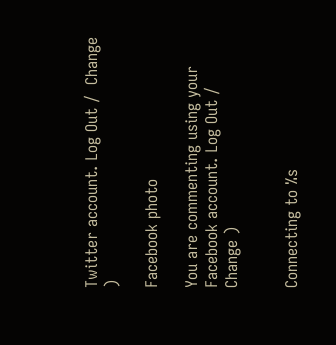Twitter account. Log Out /  Change )

Facebook photo

You are commenting using your Facebook account. Log Out /  Change )


Connecting to %s